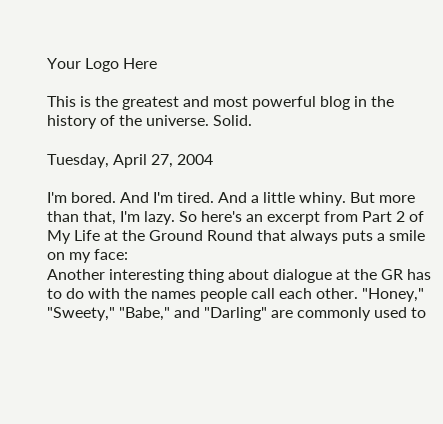Your Logo Here

This is the greatest and most powerful blog in the history of the universe. Solid.

Tuesday, April 27, 2004

I'm bored. And I'm tired. And a little whiny. But more than that, I'm lazy. So here's an excerpt from Part 2 of My Life at the Ground Round that always puts a smile on my face:
Another interesting thing about dialogue at the GR has to do with the names people call each other. "Honey," "Sweety," "Babe," and "Darling" are commonly used to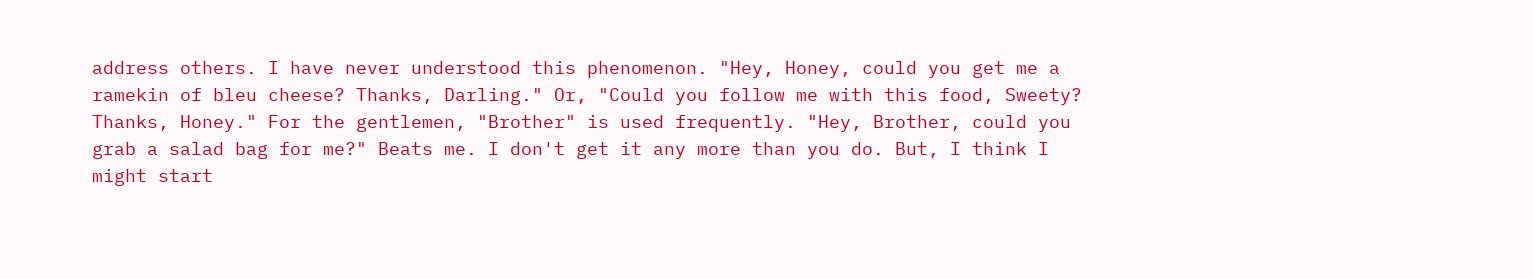address others. I have never understood this phenomenon. "Hey, Honey, could you get me a ramekin of bleu cheese? Thanks, Darling." Or, "Could you follow me with this food, Sweety? Thanks, Honey." For the gentlemen, "Brother" is used frequently. "Hey, Brother, could you grab a salad bag for me?" Beats me. I don't get it any more than you do. But, I think I might start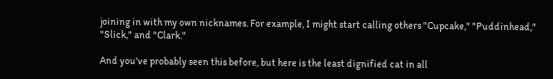joining in with my own nicknames. For example, I might start calling others "Cupcake," "Puddinhead," "Slick," and "Clark."

And you've probably seen this before, but here is the least dignified cat in all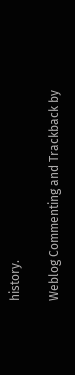history.

Weblog Commenting and Trackback by